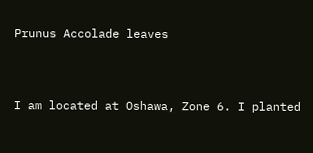Prunus Accolade leaves


I am located at Oshawa, Zone 6. I planted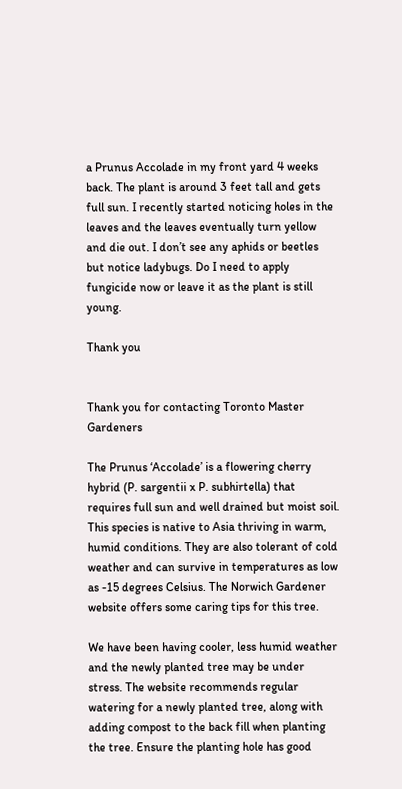a Prunus Accolade in my front yard 4 weeks back. The plant is around 3 feet tall and gets full sun. I recently started noticing holes in the leaves and the leaves eventually turn yellow and die out. I don’t see any aphids or beetles but notice ladybugs. Do I need to apply fungicide now or leave it as the plant is still young.

Thank you


Thank you for contacting Toronto Master Gardeners

The Prunus ‘Accolade’ is a flowering cherry hybrid (P. sargentii x P. subhirtella) that requires full sun and well drained but moist soil. This species is native to Asia thriving in warm, humid conditions. They are also tolerant of cold weather and can survive in temperatures as low as -15 degrees Celsius. The Norwich Gardener website offers some caring tips for this tree.

We have been having cooler, less humid weather and the newly planted tree may be under stress. The website recommends regular watering for a newly planted tree, along with adding compost to the back fill when planting the tree. Ensure the planting hole has good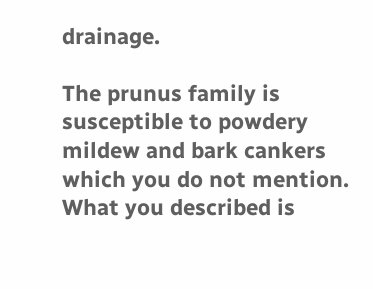drainage.

The prunus family is susceptible to powdery mildew and bark cankers which you do not mention. What you described is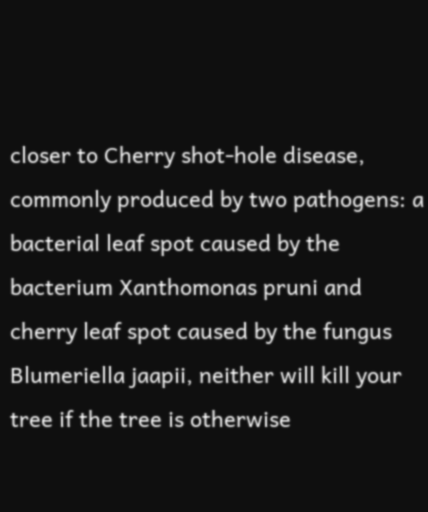closer to Cherry shot-hole disease, commonly produced by two pathogens: a bacterial leaf spot caused by the bacterium Xanthomonas pruni and cherry leaf spot caused by the fungus Blumeriella jaapii, neither will kill your tree if the tree is otherwise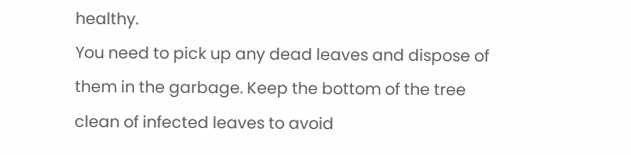healthy.
You need to pick up any dead leaves and dispose of them in the garbage. Keep the bottom of the tree clean of infected leaves to avoid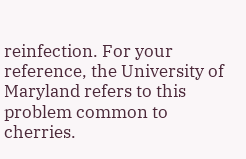reinfection. For your reference, the University of Maryland refers to this problem common to cherries.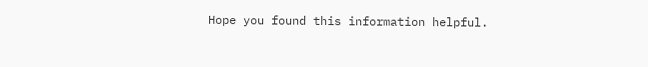Hope you found this information helpful.